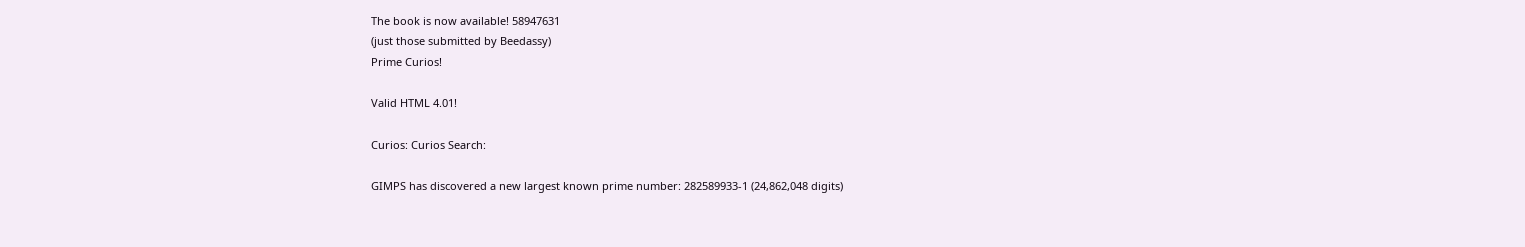The book is now available! 58947631
(just those submitted by Beedassy)
Prime Curios!

Valid HTML 4.01!

Curios: Curios Search:

GIMPS has discovered a new largest known prime number: 282589933-1 (24,862,048 digits)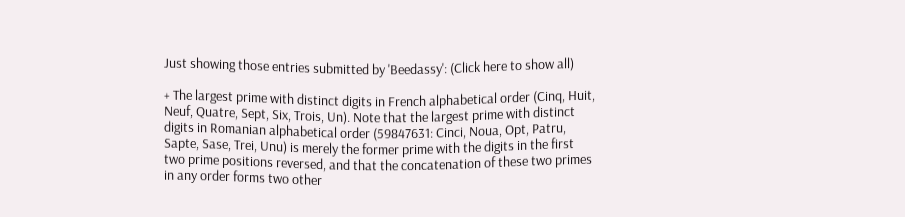Just showing those entries submitted by 'Beedassy': (Click here to show all)

+ The largest prime with distinct digits in French alphabetical order (Cinq, Huit, Neuf, Quatre, Sept, Six, Trois, Un). Note that the largest prime with distinct digits in Romanian alphabetical order (59847631: Cinci, Noua, Opt, Patru, Sapte, Sase, Trei, Unu) is merely the former prime with the digits in the first two prime positions reversed, and that the concatenation of these two primes in any order forms two other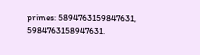primes: 5894763159847631, 5984763158947631.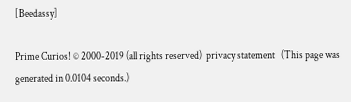[Beedassy]

Prime Curios! © 2000-2019 (all rights reserved)  privacy statement   (This page was generated in 0.0104 seconds.)